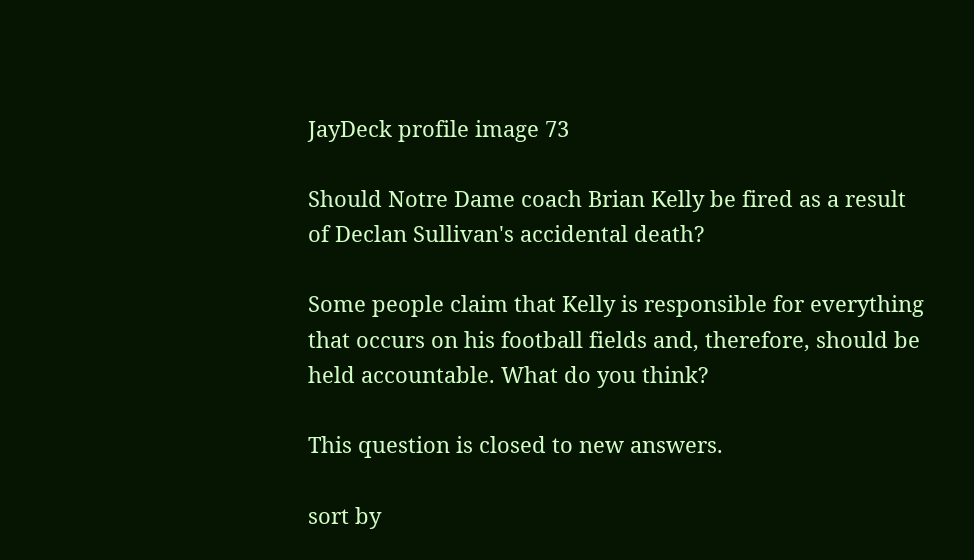JayDeck profile image 73

Should Notre Dame coach Brian Kelly be fired as a result of Declan Sullivan's accidental death?

Some people claim that Kelly is responsible for everything that occurs on his football fields and, therefore, should be held accountable. What do you think?

This question is closed to new answers.

sort by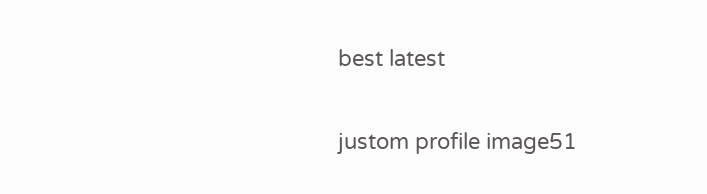best latest

justom profile image51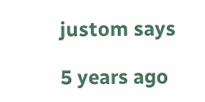justom says

5 years ago